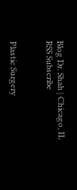Blog Dr. Shah | Chicago, IL
RSS Subscribe


Plastic Surgery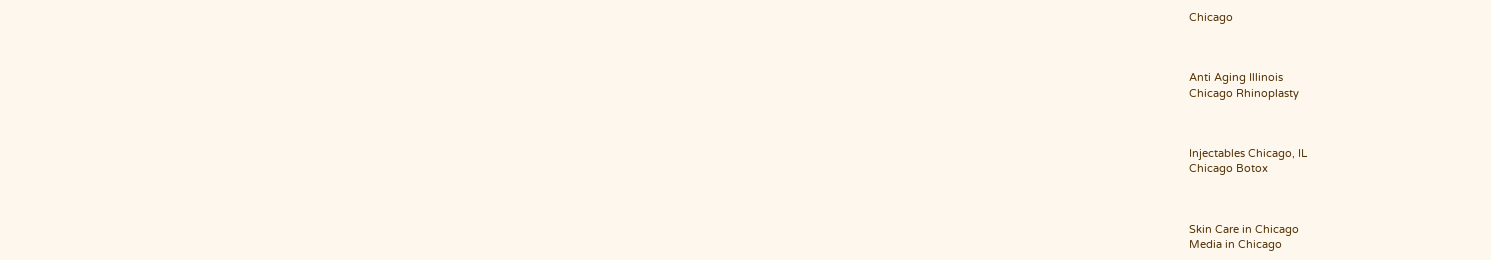Chicago



Anti Aging Illinois
Chicago Rhinoplasty



Injectables Chicago, IL
Chicago Botox



Skin Care in Chicago
Media in Chicago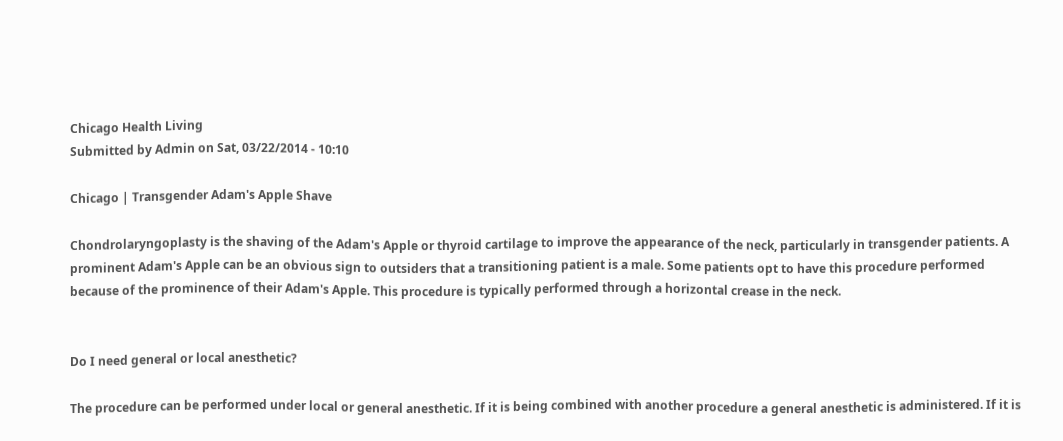Chicago Health Living
Submitted by Admin on Sat, 03/22/2014 - 10:10

Chicago | Transgender Adam's Apple Shave

Chondrolaryngoplasty is the shaving of the Adam's Apple or thyroid cartilage to improve the appearance of the neck, particularly in transgender patients. A prominent Adam's Apple can be an obvious sign to outsiders that a transitioning patient is a male. Some patients opt to have this procedure performed because of the prominence of their Adam's Apple. This procedure is typically performed through a horizontal crease in the neck.


Do I need general or local anesthetic?

The procedure can be performed under local or general anesthetic. If it is being combined with another procedure a general anesthetic is administered. If it is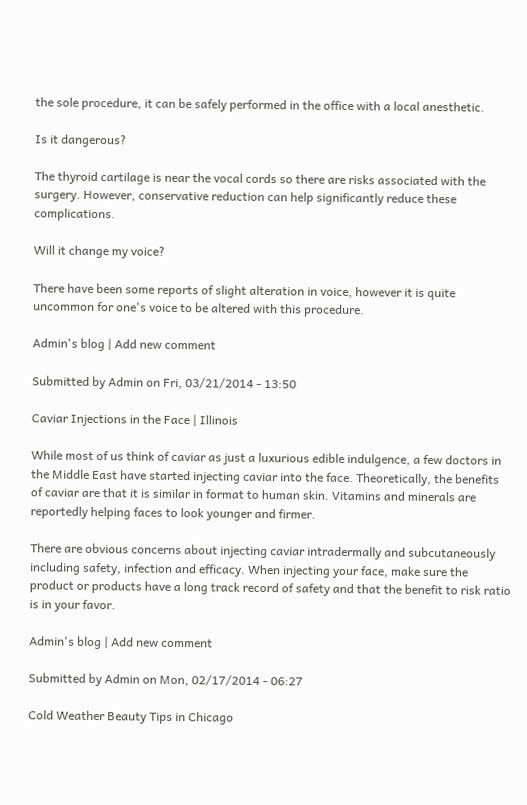the sole procedure, it can be safely performed in the office with a local anesthetic.

Is it dangerous?

The thyroid cartilage is near the vocal cords so there are risks associated with the surgery. However, conservative reduction can help significantly reduce these complications.

Will it change my voice?

There have been some reports of slight alteration in voice, however it is quite uncommon for one's voice to be altered with this procedure.

Admin's blog | Add new comment

Submitted by Admin on Fri, 03/21/2014 - 13:50

Caviar Injections in the Face | Illinois

While most of us think of caviar as just a luxurious edible indulgence, a few doctors in the Middle East have started injecting caviar into the face. Theoretically, the benefits of caviar are that it is similar in format to human skin. Vitamins and minerals are reportedly helping faces to look younger and firmer.

There are obvious concerns about injecting caviar intradermally and subcutaneously including safety, infection and efficacy. When injecting your face, make sure the product or products have a long track record of safety and that the benefit to risk ratio is in your favor.

Admin's blog | Add new comment

Submitted by Admin on Mon, 02/17/2014 - 06:27

Cold Weather Beauty Tips in Chicago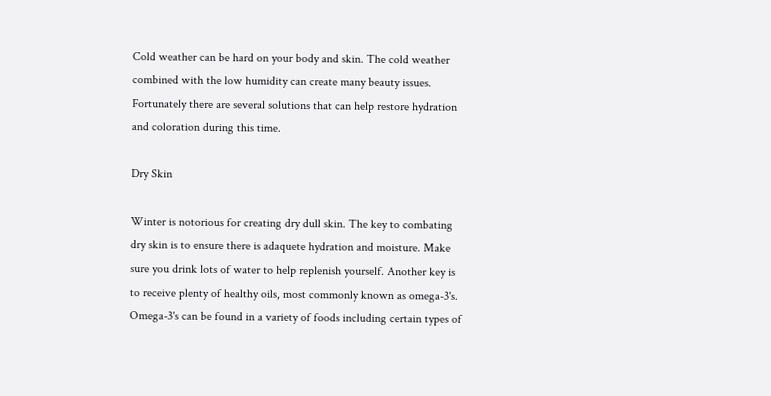Cold weather can be hard on your body and skin. The cold weather combined with the low humidity can create many beauty issues. Fortunately there are several solutions that can help restore hydration and coloration during this time.

Dry Skin

Winter is notorious for creating dry dull skin. The key to combating dry skin is to ensure there is adaquete hydration and moisture. Make sure you drink lots of water to help replenish yourself. Another key is to receive plenty of healthy oils, most commonly known as omega-3's. Omega-3's can be found in a variety of foods including certain types of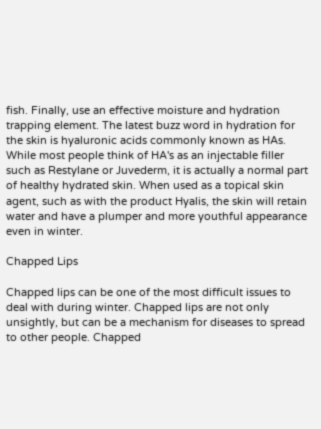fish. Finally, use an effective moisture and hydration trapping element. The latest buzz word in hydration for the skin is hyaluronic acids commonly known as HAs. While most people think of HA's as an injectable filler such as Restylane or Juvederm, it is actually a normal part of healthy hydrated skin. When used as a topical skin agent, such as with the product Hyalis, the skin will retain water and have a plumper and more youthful appearance even in winter.

Chapped Lips

Chapped lips can be one of the most difficult issues to deal with during winter. Chapped lips are not only unsightly, but can be a mechanism for diseases to spread to other people. Chapped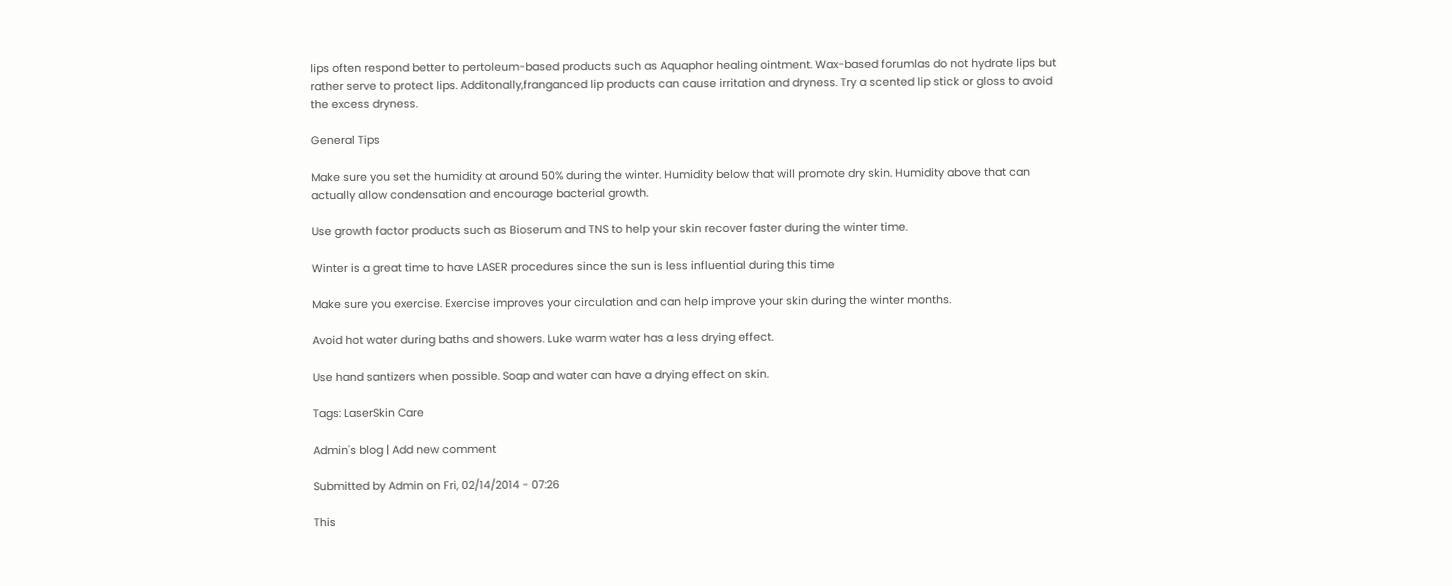lips often respond better to pertoleum-based products such as Aquaphor healing ointment. Wax-based forumlas do not hydrate lips but rather serve to protect lips. Additonally,franganced lip products can cause irritation and dryness. Try a scented lip stick or gloss to avoid the excess dryness.

General Tips

Make sure you set the humidity at around 50% during the winter. Humidity below that will promote dry skin. Humidity above that can actually allow condensation and encourage bacterial growth.

Use growth factor products such as Bioserum and TNS to help your skin recover faster during the winter time.

Winter is a great time to have LASER procedures since the sun is less influential during this time

Make sure you exercise. Exercise improves your circulation and can help improve your skin during the winter months.

Avoid hot water during baths and showers. Luke warm water has a less drying effect.

Use hand santizers when possible. Soap and water can have a drying effect on skin.

Tags: LaserSkin Care

Admin's blog | Add new comment

Submitted by Admin on Fri, 02/14/2014 - 07:26

This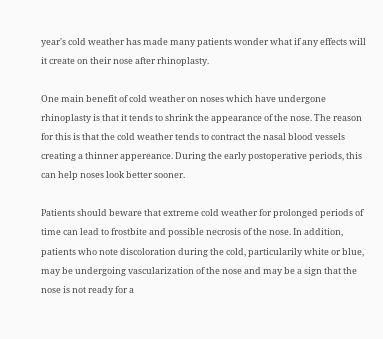year's cold weather has made many patients wonder what if any effects will it create on their nose after rhinoplasty.

One main benefit of cold weather on noses which have undergone rhinoplasty is that it tends to shrink the appearance of the nose. The reason for this is that the cold weather tends to contract the nasal blood vessels creating a thinner appereance. During the early postoperative periods, this can help noses look better sooner.

Patients should beware that extreme cold weather for prolonged periods of time can lead to frostbite and possible necrosis of the nose. In addition, patients who note discoloration during the cold, particularily white or blue, may be undergoing vascularization of the nose and may be a sign that the nose is not ready for a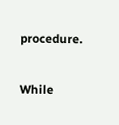procedure.

While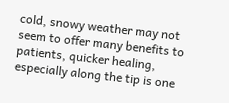cold, snowy weather may not seem to offer many benefits to patients, quicker healing, especially along the tip is one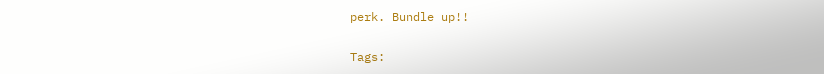perk. Bundle up!!

Tags: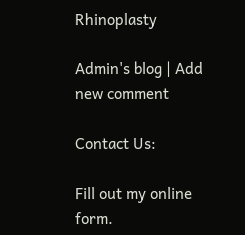Rhinoplasty

Admin's blog | Add new comment

Contact Us:

Fill out my online form.